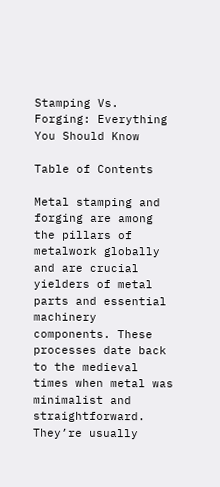Stamping Vs. Forging: Everything You Should Know

Table of Contents

Metal stamping and forging are among the pillars of metalwork globally and are crucial yielders of metal parts and essential machinery components. These processes date back to the medieval times when metal was minimalist and straightforward. They’re usually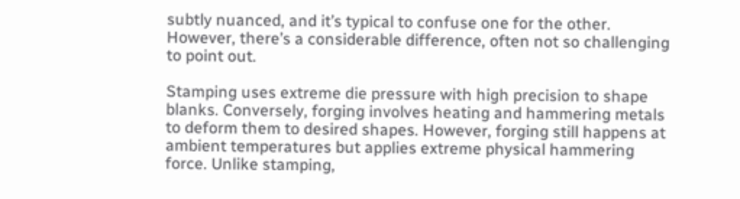subtly nuanced, and it’s typical to confuse one for the other. However, there’s a considerable difference, often not so challenging to point out.

Stamping uses extreme die pressure with high precision to shape blanks. Conversely, forging involves heating and hammering metals to deform them to desired shapes. However, forging still happens at ambient temperatures but applies extreme physical hammering force. Unlike stamping,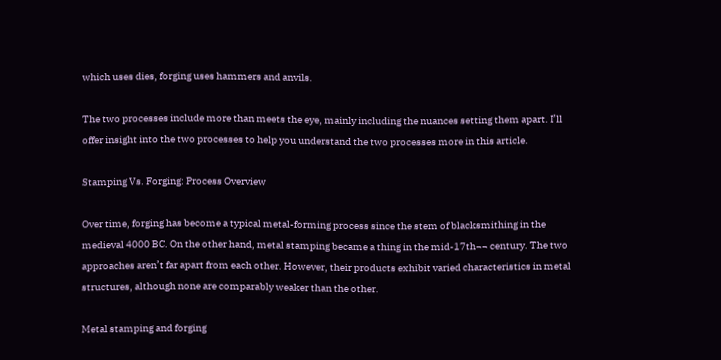which uses dies, forging uses hammers and anvils.

The two processes include more than meets the eye, mainly including the nuances setting them apart. I’ll offer insight into the two processes to help you understand the two processes more in this article.

Stamping Vs. Forging: Process Overview

Over time, forging has become a typical metal-forming process since the stem of blacksmithing in the medieval 4000 BC. On the other hand, metal stamping became a thing in the mid-17th¬¬ century. The two approaches aren’t far apart from each other. However, their products exhibit varied characteristics in metal structures, although none are comparably weaker than the other.

Metal stamping and forging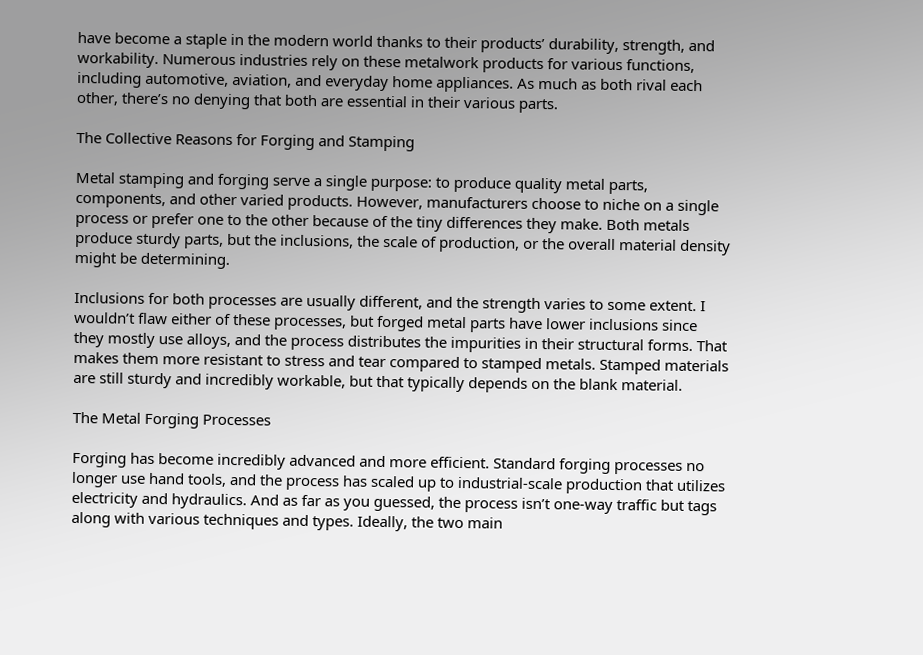have become a staple in the modern world thanks to their products’ durability, strength, and workability. Numerous industries rely on these metalwork products for various functions, including automotive, aviation, and everyday home appliances. As much as both rival each other, there’s no denying that both are essential in their various parts.

The Collective Reasons for Forging and Stamping

Metal stamping and forging serve a single purpose: to produce quality metal parts, components, and other varied products. However, manufacturers choose to niche on a single process or prefer one to the other because of the tiny differences they make. Both metals produce sturdy parts, but the inclusions, the scale of production, or the overall material density might be determining.

Inclusions for both processes are usually different, and the strength varies to some extent. I wouldn’t flaw either of these processes, but forged metal parts have lower inclusions since they mostly use alloys, and the process distributes the impurities in their structural forms. That makes them more resistant to stress and tear compared to stamped metals. Stamped materials are still sturdy and incredibly workable, but that typically depends on the blank material.

The Metal Forging Processes

Forging has become incredibly advanced and more efficient. Standard forging processes no longer use hand tools, and the process has scaled up to industrial-scale production that utilizes electricity and hydraulics. And as far as you guessed, the process isn’t one-way traffic but tags along with various techniques and types. Ideally, the two main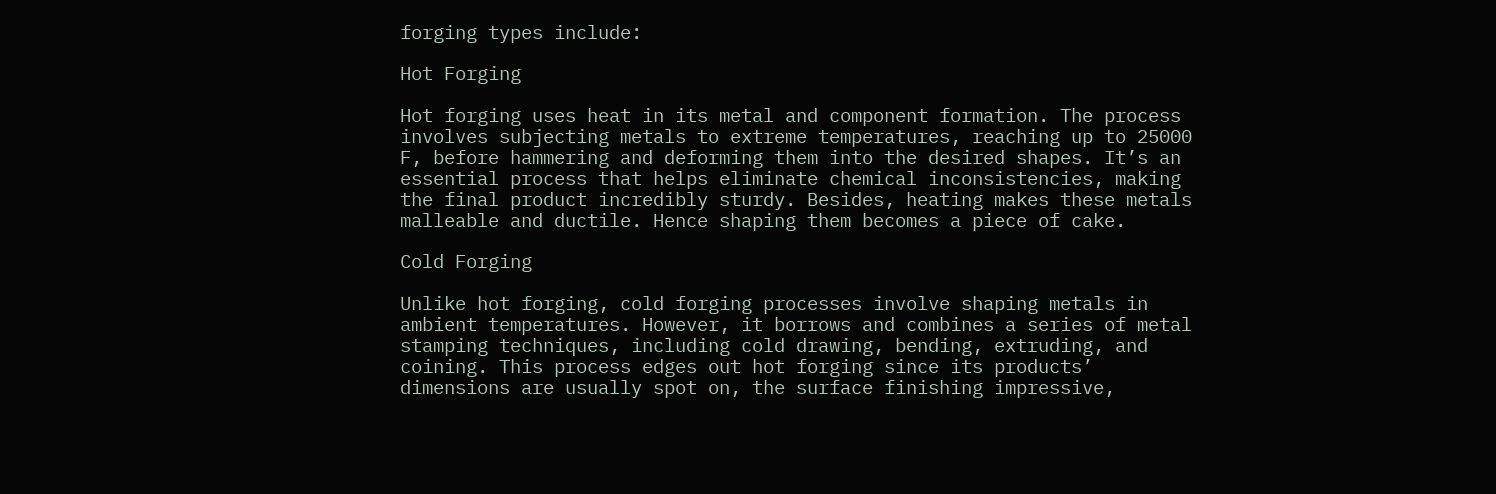forging types include:

Hot Forging

Hot forging uses heat in its metal and component formation. The process involves subjecting metals to extreme temperatures, reaching up to 25000 F, before hammering and deforming them into the desired shapes. It’s an essential process that helps eliminate chemical inconsistencies, making the final product incredibly sturdy. Besides, heating makes these metals malleable and ductile. Hence shaping them becomes a piece of cake.

Cold Forging

Unlike hot forging, cold forging processes involve shaping metals in ambient temperatures. However, it borrows and combines a series of metal stamping techniques, including cold drawing, bending, extruding, and coining. This process edges out hot forging since its products’ dimensions are usually spot on, the surface finishing impressive,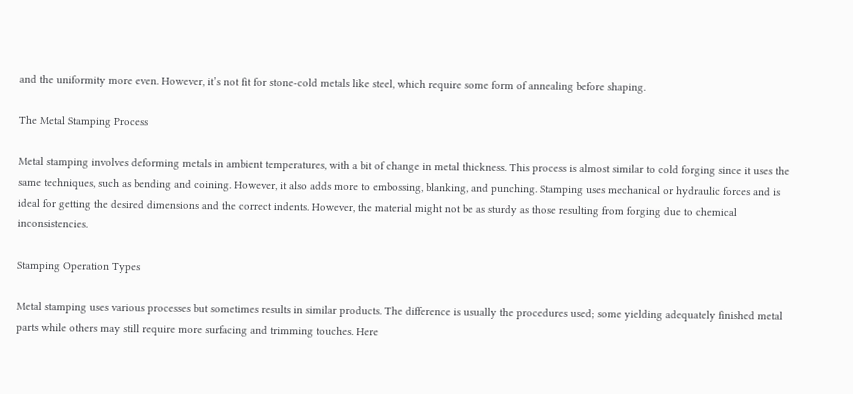and the uniformity more even. However, it’s not fit for stone-cold metals like steel, which require some form of annealing before shaping.

The Metal Stamping Process

Metal stamping involves deforming metals in ambient temperatures, with a bit of change in metal thickness. This process is almost similar to cold forging since it uses the same techniques, such as bending and coining. However, it also adds more to embossing, blanking, and punching. Stamping uses mechanical or hydraulic forces and is ideal for getting the desired dimensions and the correct indents. However, the material might not be as sturdy as those resulting from forging due to chemical inconsistencies.

Stamping Operation Types

Metal stamping uses various processes but sometimes results in similar products. The difference is usually the procedures used; some yielding adequately finished metal parts while others may still require more surfacing and trimming touches. Here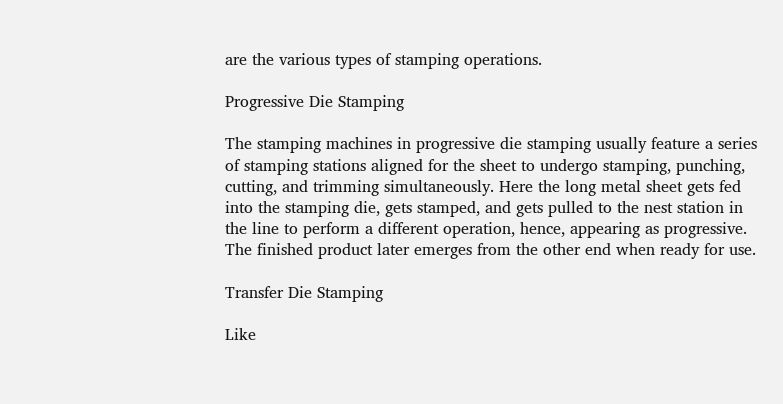are the various types of stamping operations.

Progressive Die Stamping

The stamping machines in progressive die stamping usually feature a series of stamping stations aligned for the sheet to undergo stamping, punching, cutting, and trimming simultaneously. Here the long metal sheet gets fed into the stamping die, gets stamped, and gets pulled to the nest station in the line to perform a different operation, hence, appearing as progressive. The finished product later emerges from the other end when ready for use.

Transfer Die Stamping

Like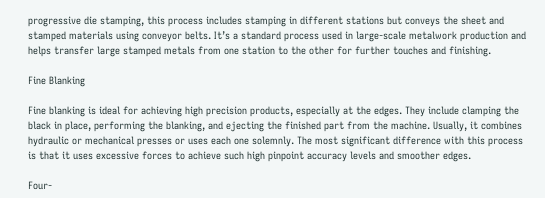progressive die stamping, this process includes stamping in different stations but conveys the sheet and stamped materials using conveyor belts. It’s a standard process used in large-scale metalwork production and helps transfer large stamped metals from one station to the other for further touches and finishing.

Fine Blanking

Fine blanking is ideal for achieving high precision products, especially at the edges. They include clamping the black in place, performing the blanking, and ejecting the finished part from the machine. Usually, it combines hydraulic or mechanical presses or uses each one solemnly. The most significant difference with this process is that it uses excessive forces to achieve such high pinpoint accuracy levels and smoother edges.

Four-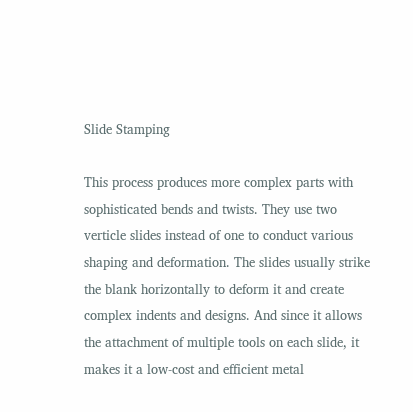Slide Stamping

This process produces more complex parts with sophisticated bends and twists. They use two verticle slides instead of one to conduct various shaping and deformation. The slides usually strike the blank horizontally to deform it and create complex indents and designs. And since it allows the attachment of multiple tools on each slide, it makes it a low-cost and efficient metal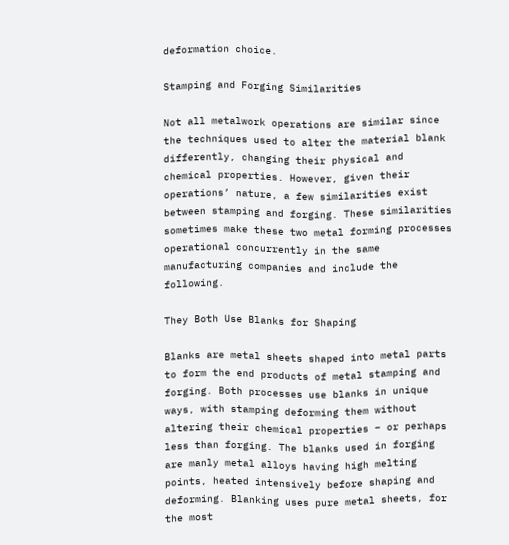deformation choice.

Stamping and Forging Similarities

Not all metalwork operations are similar since the techniques used to alter the material blank differently, changing their physical and chemical properties. However, given their operations’ nature, a few similarities exist between stamping and forging. These similarities sometimes make these two metal forming processes operational concurrently in the same manufacturing companies and include the following.

They Both Use Blanks for Shaping

Blanks are metal sheets shaped into metal parts to form the end products of metal stamping and forging. Both processes use blanks in unique ways, with stamping deforming them without altering their chemical properties – or perhaps less than forging. The blanks used in forging are manly metal alloys having high melting points, heated intensively before shaping and deforming. Blanking uses pure metal sheets, for the most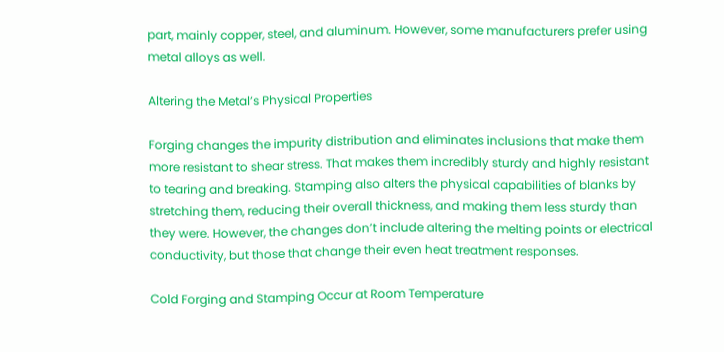part, mainly copper, steel, and aluminum. However, some manufacturers prefer using metal alloys as well.

Altering the Metal’s Physical Properties

Forging changes the impurity distribution and eliminates inclusions that make them more resistant to shear stress. That makes them incredibly sturdy and highly resistant to tearing and breaking. Stamping also alters the physical capabilities of blanks by stretching them, reducing their overall thickness, and making them less sturdy than they were. However, the changes don’t include altering the melting points or electrical conductivity, but those that change their even heat treatment responses.

Cold Forging and Stamping Occur at Room Temperature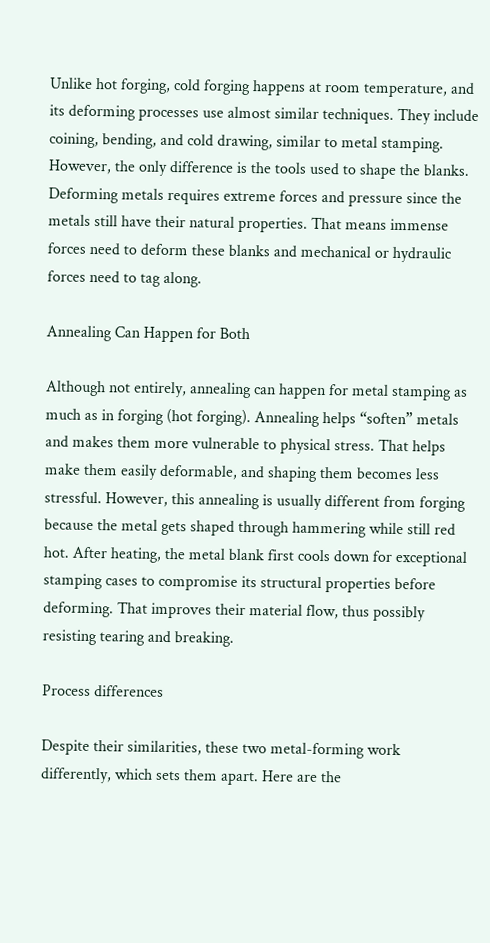Unlike hot forging, cold forging happens at room temperature, and its deforming processes use almost similar techniques. They include coining, bending, and cold drawing, similar to metal stamping. However, the only difference is the tools used to shape the blanks. Deforming metals requires extreme forces and pressure since the metals still have their natural properties. That means immense forces need to deform these blanks and mechanical or hydraulic forces need to tag along.

Annealing Can Happen for Both

Although not entirely, annealing can happen for metal stamping as much as in forging (hot forging). Annealing helps “soften” metals and makes them more vulnerable to physical stress. That helps make them easily deformable, and shaping them becomes less stressful. However, this annealing is usually different from forging because the metal gets shaped through hammering while still red hot. After heating, the metal blank first cools down for exceptional stamping cases to compromise its structural properties before deforming. That improves their material flow, thus possibly resisting tearing and breaking.

Process differences

Despite their similarities, these two metal-forming work differently, which sets them apart. Here are the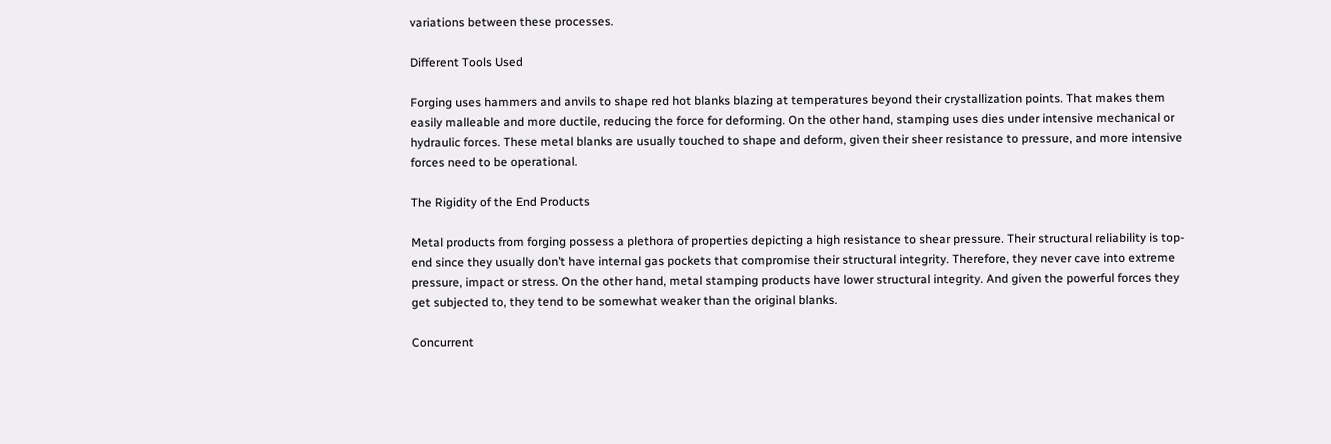variations between these processes.

Different Tools Used

Forging uses hammers and anvils to shape red hot blanks blazing at temperatures beyond their crystallization points. That makes them easily malleable and more ductile, reducing the force for deforming. On the other hand, stamping uses dies under intensive mechanical or hydraulic forces. These metal blanks are usually touched to shape and deform, given their sheer resistance to pressure, and more intensive forces need to be operational.

The Rigidity of the End Products

Metal products from forging possess a plethora of properties depicting a high resistance to shear pressure. Their structural reliability is top-end since they usually don’t have internal gas pockets that compromise their structural integrity. Therefore, they never cave into extreme pressure, impact or stress. On the other hand, metal stamping products have lower structural integrity. And given the powerful forces they get subjected to, they tend to be somewhat weaker than the original blanks.

Concurrent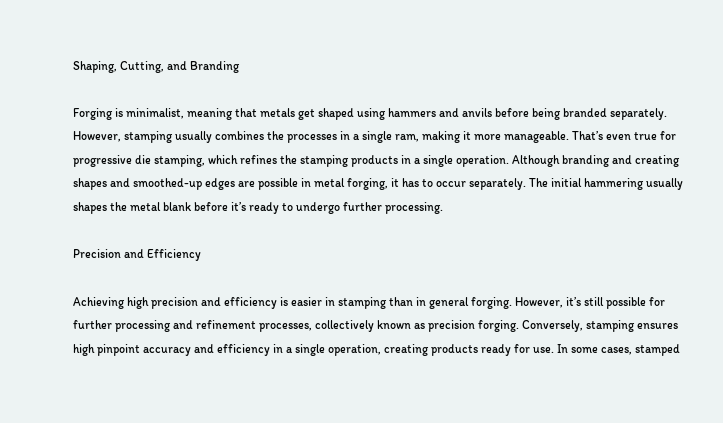Shaping, Cutting, and Branding

Forging is minimalist, meaning that metals get shaped using hammers and anvils before being branded separately. However, stamping usually combines the processes in a single ram, making it more manageable. That’s even true for progressive die stamping, which refines the stamping products in a single operation. Although branding and creating shapes and smoothed-up edges are possible in metal forging, it has to occur separately. The initial hammering usually shapes the metal blank before it’s ready to undergo further processing.

Precision and Efficiency

Achieving high precision and efficiency is easier in stamping than in general forging. However, it’s still possible for further processing and refinement processes, collectively known as precision forging. Conversely, stamping ensures high pinpoint accuracy and efficiency in a single operation, creating products ready for use. In some cases, stamped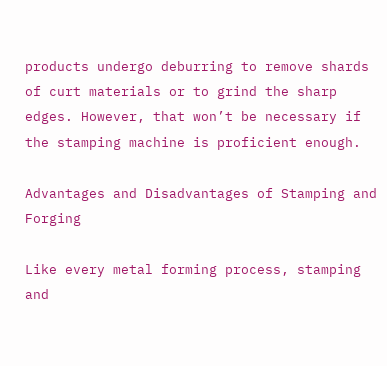products undergo deburring to remove shards of curt materials or to grind the sharp edges. However, that won’t be necessary if the stamping machine is proficient enough.

Advantages and Disadvantages of Stamping and Forging

Like every metal forming process, stamping and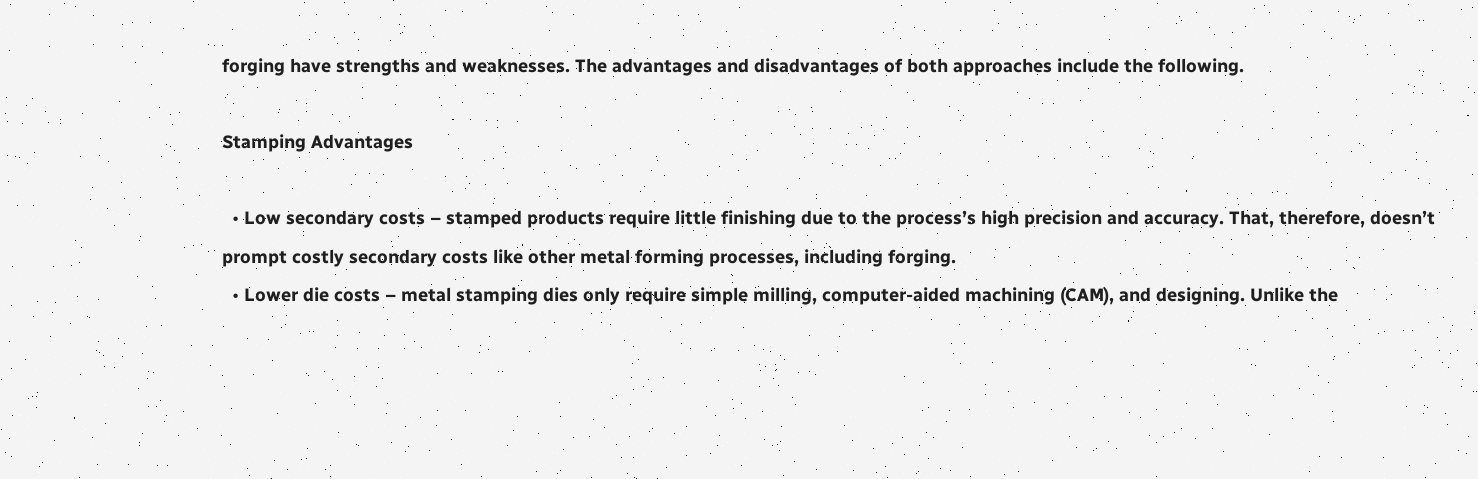forging have strengths and weaknesses. The advantages and disadvantages of both approaches include the following.

Stamping Advantages

  • Low secondary costs – stamped products require little finishing due to the process’s high precision and accuracy. That, therefore, doesn’t prompt costly secondary costs like other metal forming processes, including forging.
  • Lower die costs – metal stamping dies only require simple milling, computer-aided machining (CAM), and designing. Unlike the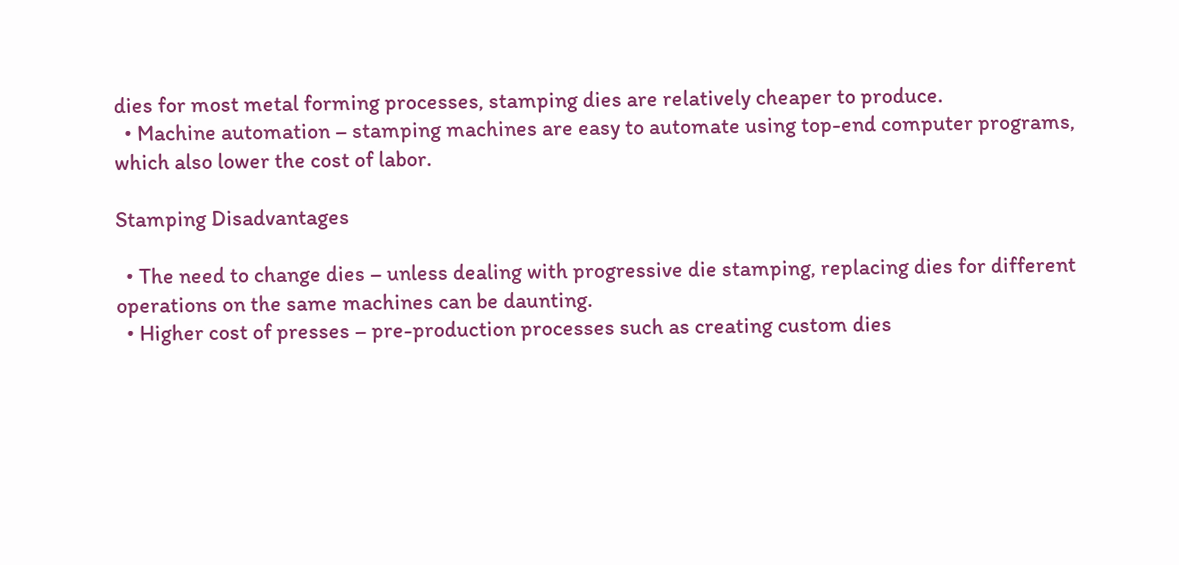dies for most metal forming processes, stamping dies are relatively cheaper to produce.
  • Machine automation – stamping machines are easy to automate using top-end computer programs, which also lower the cost of labor.

Stamping Disadvantages

  • The need to change dies – unless dealing with progressive die stamping, replacing dies for different operations on the same machines can be daunting.
  • Higher cost of presses – pre-production processes such as creating custom dies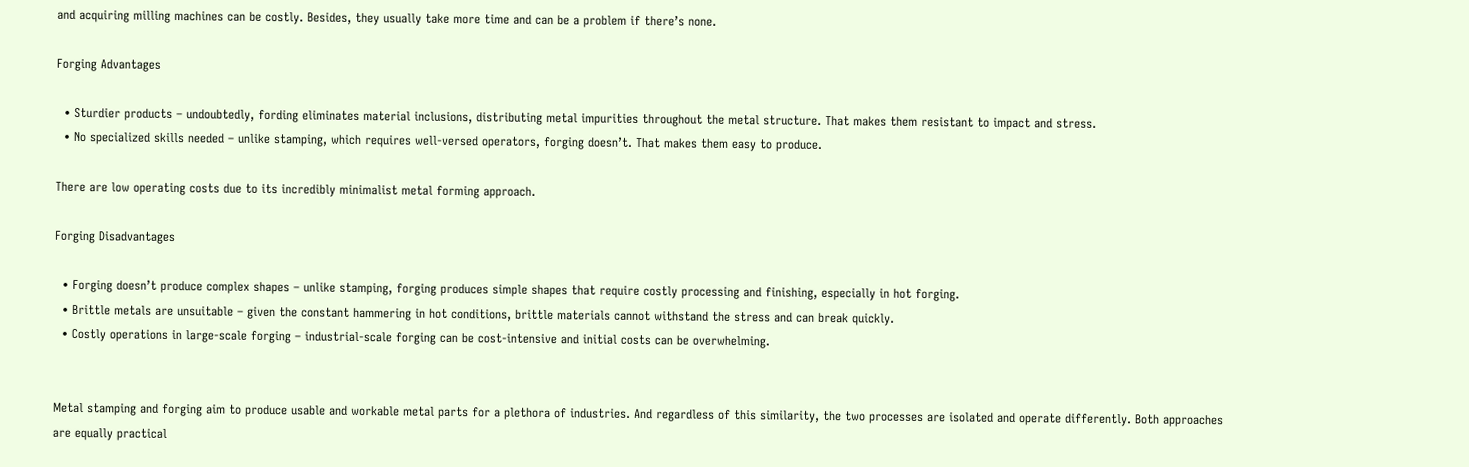and acquiring milling machines can be costly. Besides, they usually take more time and can be a problem if there’s none.

Forging Advantages

  • Sturdier products – undoubtedly, fording eliminates material inclusions, distributing metal impurities throughout the metal structure. That makes them resistant to impact and stress.
  • No specialized skills needed – unlike stamping, which requires well-versed operators, forging doesn’t. That makes them easy to produce.

There are low operating costs due to its incredibly minimalist metal forming approach.

Forging Disadvantages

  • Forging doesn’t produce complex shapes – unlike stamping, forging produces simple shapes that require costly processing and finishing, especially in hot forging.
  • Brittle metals are unsuitable – given the constant hammering in hot conditions, brittle materials cannot withstand the stress and can break quickly.
  • Costly operations in large-scale forging – industrial-scale forging can be cost-intensive and initial costs can be overwhelming.


Metal stamping and forging aim to produce usable and workable metal parts for a plethora of industries. And regardless of this similarity, the two processes are isolated and operate differently. Both approaches are equally practical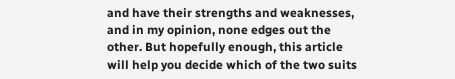and have their strengths and weaknesses, and in my opinion, none edges out the other. But hopefully enough, this article will help you decide which of the two suits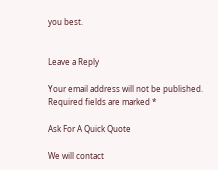you best.


Leave a Reply

Your email address will not be published. Required fields are marked *

Ask For A Quick Quote

We will contact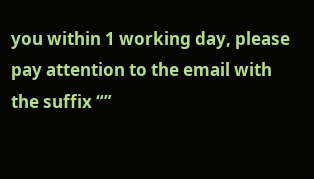you within 1 working day, please pay attention to the email with the suffix “”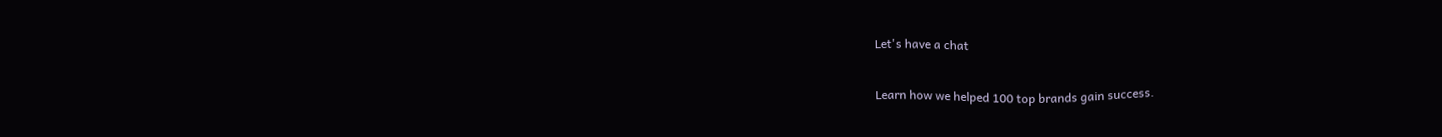Let's have a chat

Learn how we helped 100 top brands gain success.